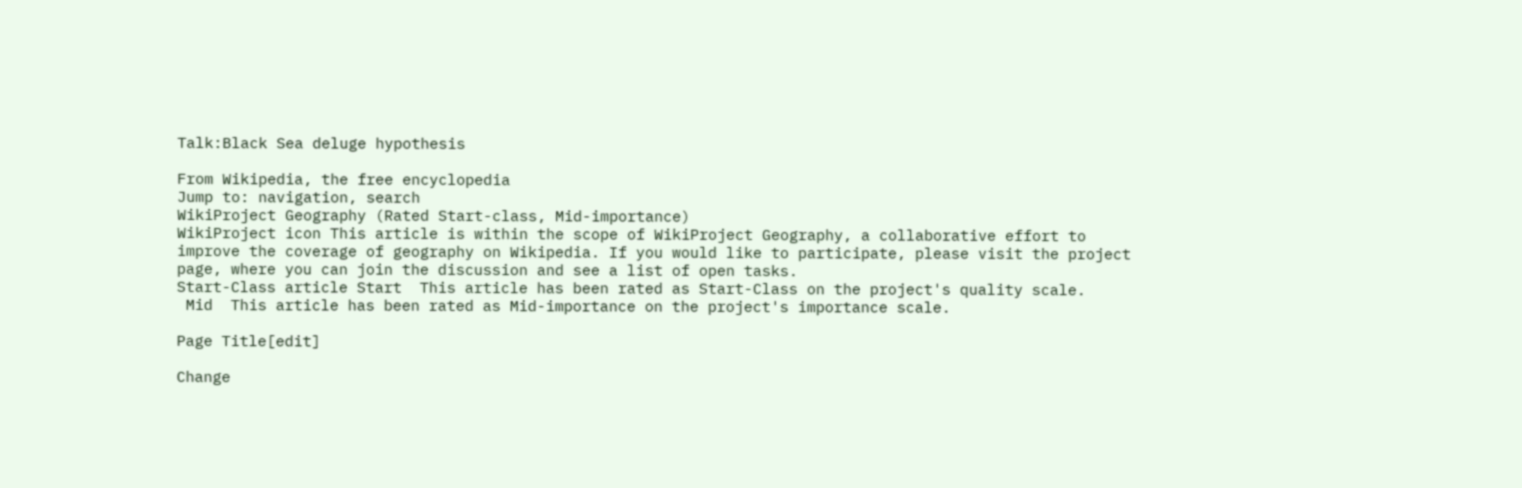Talk:Black Sea deluge hypothesis

From Wikipedia, the free encyclopedia
Jump to: navigation, search
WikiProject Geography (Rated Start-class, Mid-importance)
WikiProject icon This article is within the scope of WikiProject Geography, a collaborative effort to improve the coverage of geography on Wikipedia. If you would like to participate, please visit the project page, where you can join the discussion and see a list of open tasks.
Start-Class article Start  This article has been rated as Start-Class on the project's quality scale.
 Mid  This article has been rated as Mid-importance on the project's importance scale.

Page Title[edit]

Change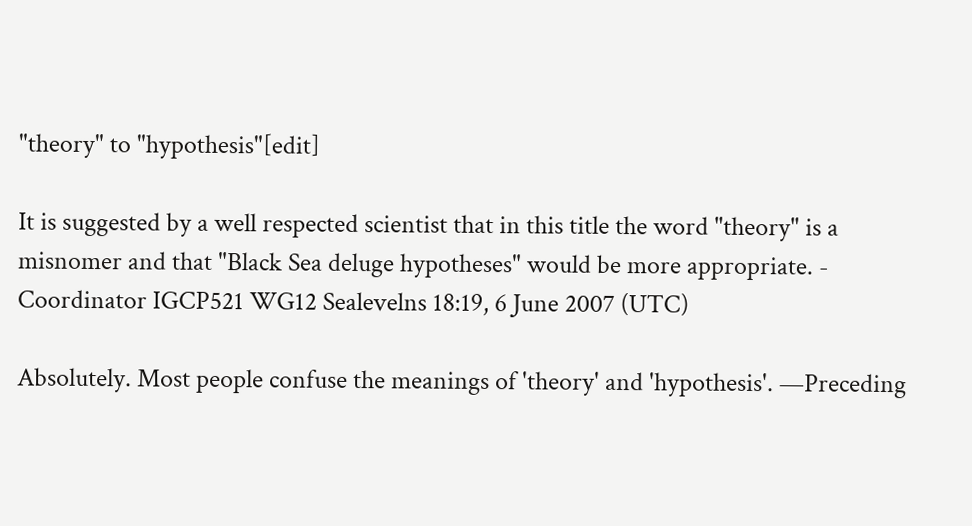"theory" to "hypothesis"[edit]

It is suggested by a well respected scientist that in this title the word "theory" is a misnomer and that "Black Sea deluge hypotheses" would be more appropriate. - Coordinator IGCP521 WG12 Sealevelns 18:19, 6 June 2007 (UTC)

Absolutely. Most people confuse the meanings of 'theory' and 'hypothesis'. —Preceding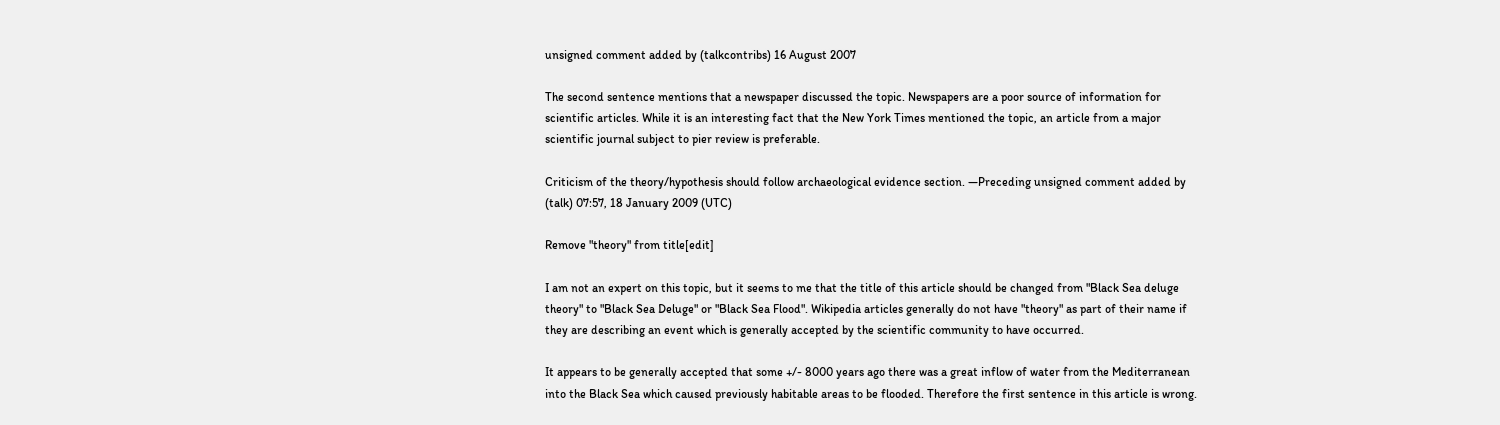unsigned comment added by (talkcontribs) 16 August 2007

The second sentence mentions that a newspaper discussed the topic. Newspapers are a poor source of information for scientific articles. While it is an interesting fact that the New York Times mentioned the topic, an article from a major scientific journal subject to pier review is preferable.

Criticism of the theory/hypothesis should follow archaeological evidence section. —Preceding unsigned comment added by (talk) 07:57, 18 January 2009 (UTC)

Remove "theory" from title[edit]

I am not an expert on this topic, but it seems to me that the title of this article should be changed from "Black Sea deluge theory" to "Black Sea Deluge" or "Black Sea Flood". Wikipedia articles generally do not have "theory" as part of their name if they are describing an event which is generally accepted by the scientific community to have occurred.

It appears to be generally accepted that some +/- 8000 years ago there was a great inflow of water from the Mediterranean into the Black Sea which caused previously habitable areas to be flooded. Therefore the first sentence in this article is wrong.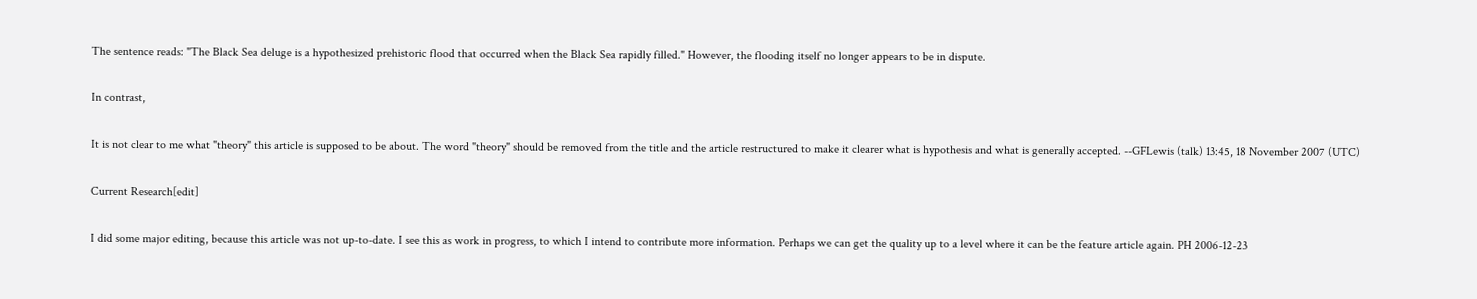The sentence reads: "The Black Sea deluge is a hypothesized prehistoric flood that occurred when the Black Sea rapidly filled." However, the flooding itself no longer appears to be in dispute.

In contrast,

It is not clear to me what "theory" this article is supposed to be about. The word "theory" should be removed from the title and the article restructured to make it clearer what is hypothesis and what is generally accepted. --GFLewis (talk) 13:45, 18 November 2007 (UTC)

Current Research[edit]

I did some major editing, because this article was not up-to-date. I see this as work in progress, to which I intend to contribute more information. Perhaps we can get the quality up to a level where it can be the feature article again. PH 2006-12-23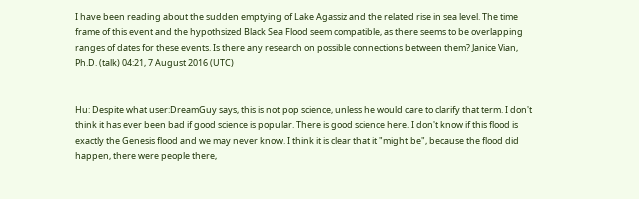I have been reading about the sudden emptying of Lake Agassiz and the related rise in sea level. The time frame of this event and the hypothsized Black Sea Flood seem compatible, as there seems to be overlapping ranges of dates for these events. Is there any research on possible connections between them? Janice Vian, Ph.D. (talk) 04:21, 7 August 2016 (UTC)


Hu: Despite what user:DreamGuy says, this is not pop science, unless he would care to clarify that term. I don't think it has ever been bad if good science is popular. There is good science here. I don't know if this flood is exactly the Genesis flood and we may never know. I think it is clear that it "might be", because the flood did happen, there were people there,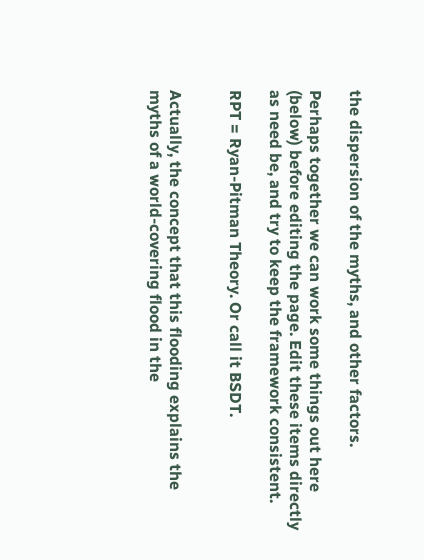the dispersion of the myths, and other factors.

Perhaps together we can work some things out here (below) before editing the page. Edit these items directly as need be, and try to keep the framework consistent.

RPT = Ryan-Pitman Theory. Or call it BSDT.


Actually, the concept that this flooding explains the myths of a world-covering flood in the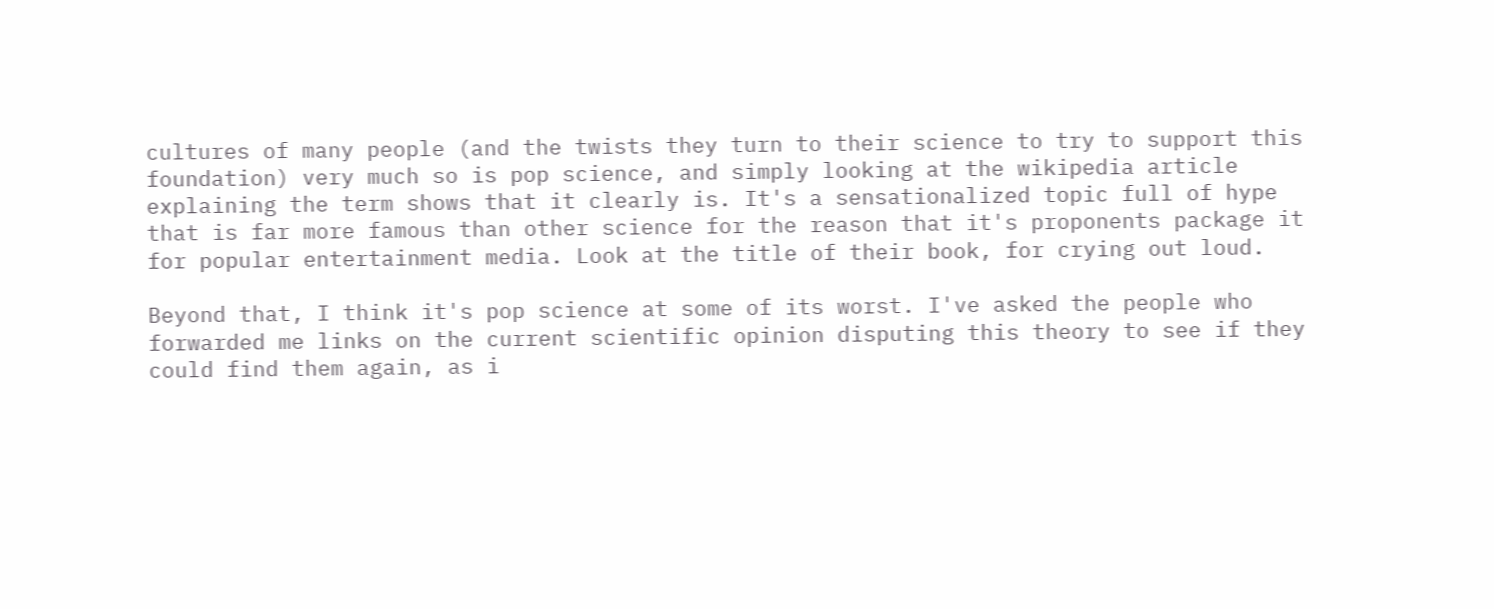cultures of many people (and the twists they turn to their science to try to support this foundation) very much so is pop science, and simply looking at the wikipedia article explaining the term shows that it clearly is. It's a sensationalized topic full of hype that is far more famous than other science for the reason that it's proponents package it for popular entertainment media. Look at the title of their book, for crying out loud.

Beyond that, I think it's pop science at some of its worst. I've asked the people who forwarded me links on the current scientific opinion disputing this theory to see if they could find them again, as i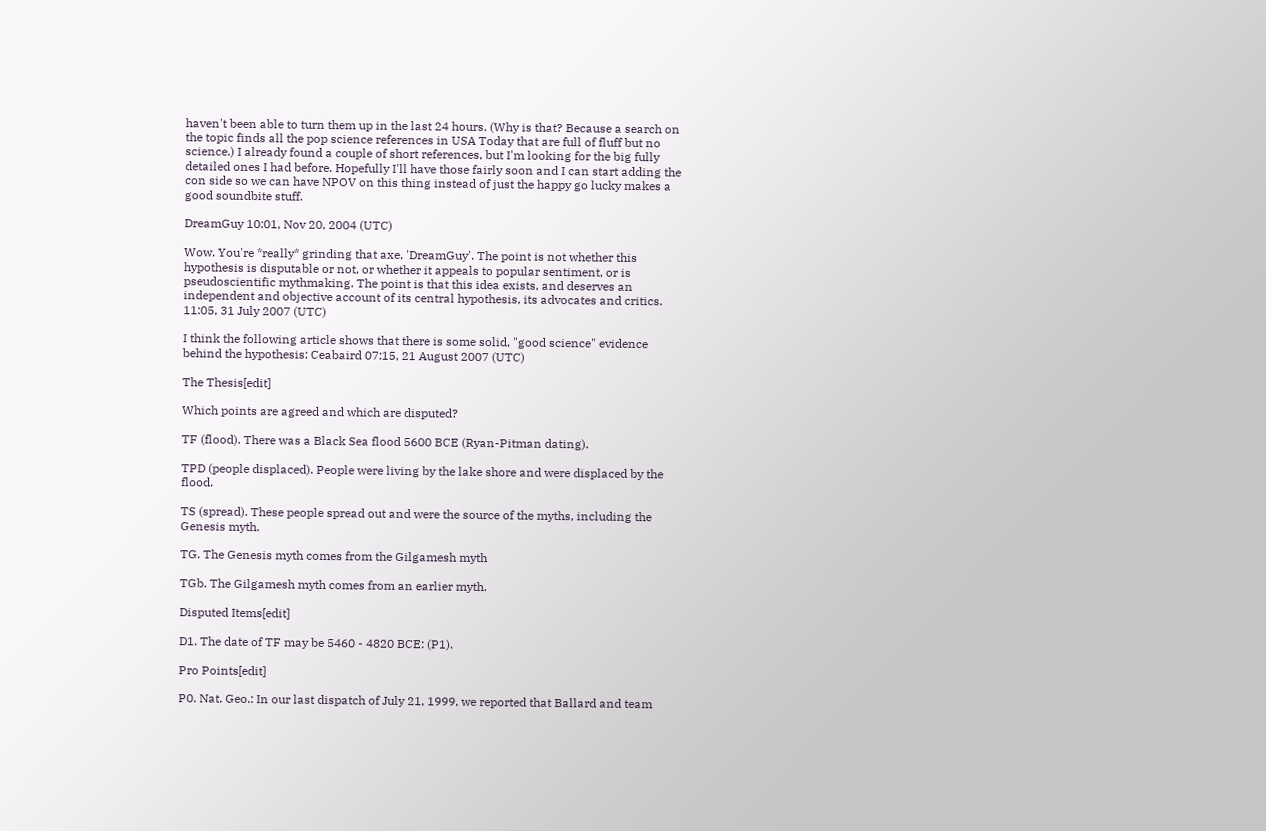haven't been able to turn them up in the last 24 hours. (Why is that? Because a search on the topic finds all the pop science references in USA Today that are full of fluff but no science.) I already found a couple of short references, but I'm looking for the big fully detailed ones I had before. Hopefully I'll have those fairly soon and I can start adding the con side so we can have NPOV on this thing instead of just the happy go lucky makes a good soundbite stuff.

DreamGuy 10:01, Nov 20, 2004 (UTC)

Wow. You're *really* grinding that axe, 'DreamGuy'. The point is not whether this hypothesis is disputable or not, or whether it appeals to popular sentiment, or is pseudoscientific mythmaking. The point is that this idea exists, and deserves an independent and objective account of its central hypothesis, its advocates and critics. 11:05, 31 July 2007 (UTC)

I think the following article shows that there is some solid, "good science" evidence behind the hypothesis: Ceabaird 07:15, 21 August 2007 (UTC)

The Thesis[edit]

Which points are agreed and which are disputed?

TF (flood). There was a Black Sea flood 5600 BCE (Ryan-Pitman dating).

TPD (people displaced). People were living by the lake shore and were displaced by the flood.

TS (spread). These people spread out and were the source of the myths, including the Genesis myth.

TG. The Genesis myth comes from the Gilgamesh myth

TGb. The Gilgamesh myth comes from an earlier myth.

Disputed Items[edit]

D1. The date of TF may be 5460 - 4820 BCE: (P1).

Pro Points[edit]

P0. Nat. Geo.: In our last dispatch of July 21, 1999, we reported that Ballard and team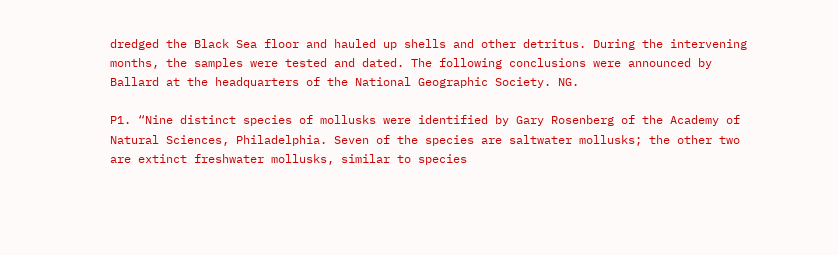dredged the Black Sea floor and hauled up shells and other detritus. During the intervening months, the samples were tested and dated. The following conclusions were announced by Ballard at the headquarters of the National Geographic Society. NG.

P1. “Nine distinct species of mollusks were identified by Gary Rosenberg of the Academy of Natural Sciences, Philadelphia. Seven of the species are saltwater mollusks; the other two are extinct freshwater mollusks, similar to species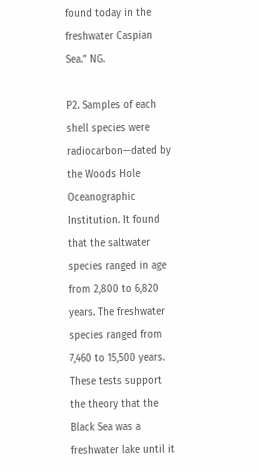found today in the freshwater Caspian Sea.” NG.

P2. Samples of each shell species were radiocarbon—dated by the Woods Hole Oceanographic Institution. It found that the saltwater species ranged in age from 2,800 to 6,820 years. The freshwater species ranged from 7,460 to 15,500 years. These tests support the theory that the Black Sea was a freshwater lake until it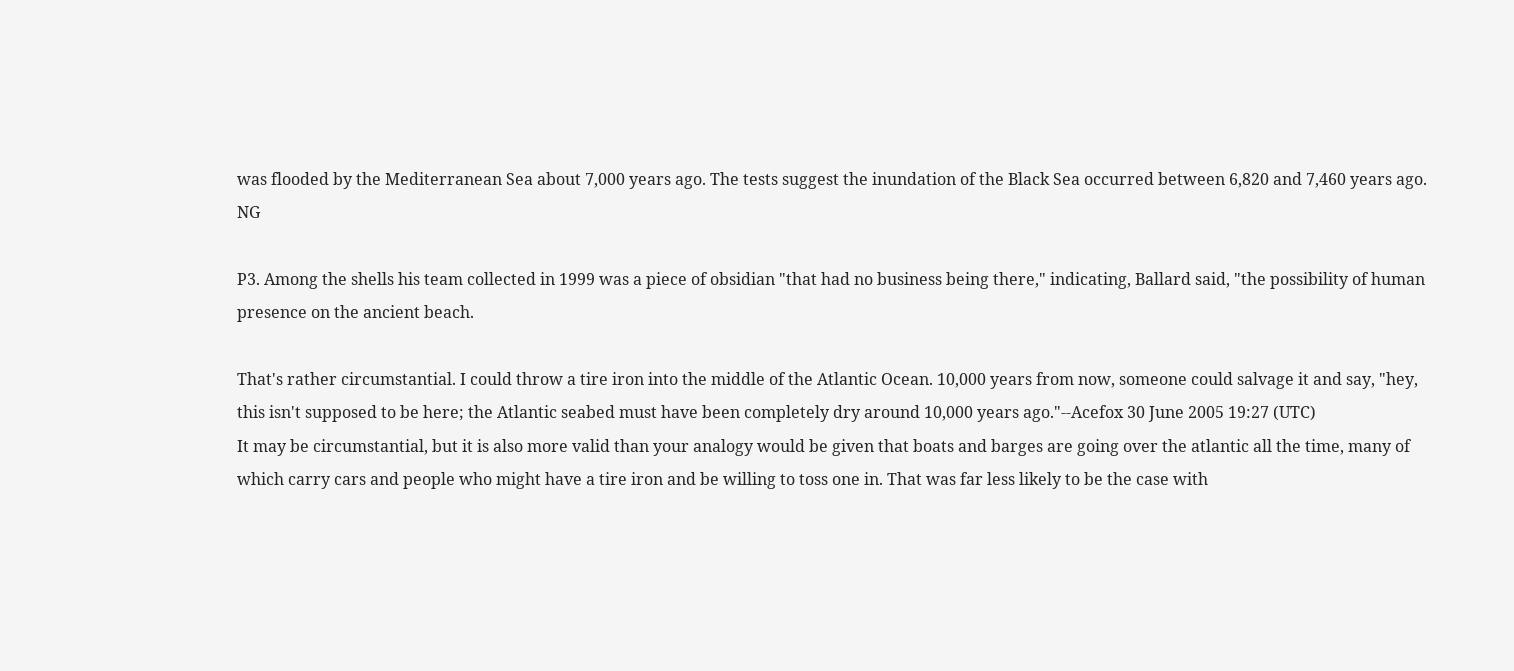was flooded by the Mediterranean Sea about 7,000 years ago. The tests suggest the inundation of the Black Sea occurred between 6,820 and 7,460 years ago. NG

P3. Among the shells his team collected in 1999 was a piece of obsidian "that had no business being there," indicating, Ballard said, "the possibility of human presence on the ancient beach.

That's rather circumstantial. I could throw a tire iron into the middle of the Atlantic Ocean. 10,000 years from now, someone could salvage it and say, "hey, this isn't supposed to be here; the Atlantic seabed must have been completely dry around 10,000 years ago."--Acefox 30 June 2005 19:27 (UTC)
It may be circumstantial, but it is also more valid than your analogy would be given that boats and barges are going over the atlantic all the time, many of which carry cars and people who might have a tire iron and be willing to toss one in. That was far less likely to be the case with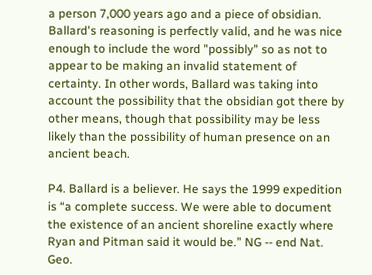a person 7,000 years ago and a piece of obsidian. Ballard's reasoning is perfectly valid, and he was nice enough to include the word "possibly" so as not to appear to be making an invalid statement of certainty. In other words, Ballard was taking into account the possibility that the obsidian got there by other means, though that possibility may be less likely than the possibility of human presence on an ancient beach.

P4. Ballard is a believer. He says the 1999 expedition is “a complete success. We were able to document the existence of an ancient shoreline exactly where Ryan and Pitman said it would be.” NG -- end Nat. Geo.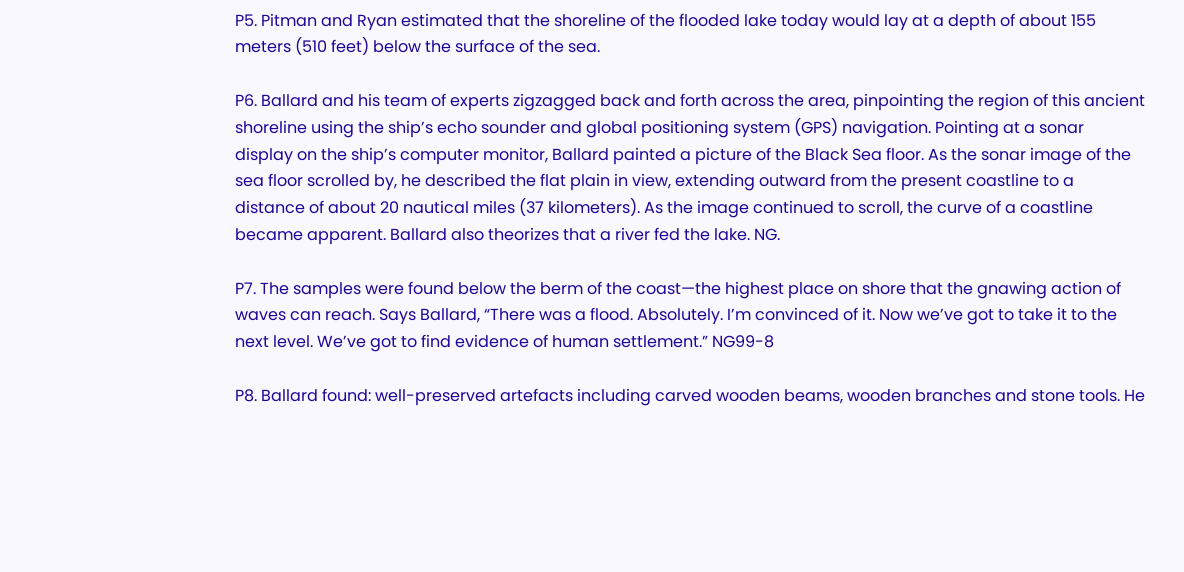P5. Pitman and Ryan estimated that the shoreline of the flooded lake today would lay at a depth of about 155 meters (510 feet) below the surface of the sea.

P6. Ballard and his team of experts zigzagged back and forth across the area, pinpointing the region of this ancient shoreline using the ship’s echo sounder and global positioning system (GPS) navigation. Pointing at a sonar display on the ship’s computer monitor, Ballard painted a picture of the Black Sea floor. As the sonar image of the sea floor scrolled by, he described the flat plain in view, extending outward from the present coastline to a distance of about 20 nautical miles (37 kilometers). As the image continued to scroll, the curve of a coastline became apparent. Ballard also theorizes that a river fed the lake. NG.

P7. The samples were found below the berm of the coast—the highest place on shore that the gnawing action of waves can reach. Says Ballard, “There was a flood. Absolutely. I’m convinced of it. Now we’ve got to take it to the next level. We’ve got to find evidence of human settlement.” NG99-8

P8. Ballard found: well-preserved artefacts including carved wooden beams, wooden branches and stone tools. He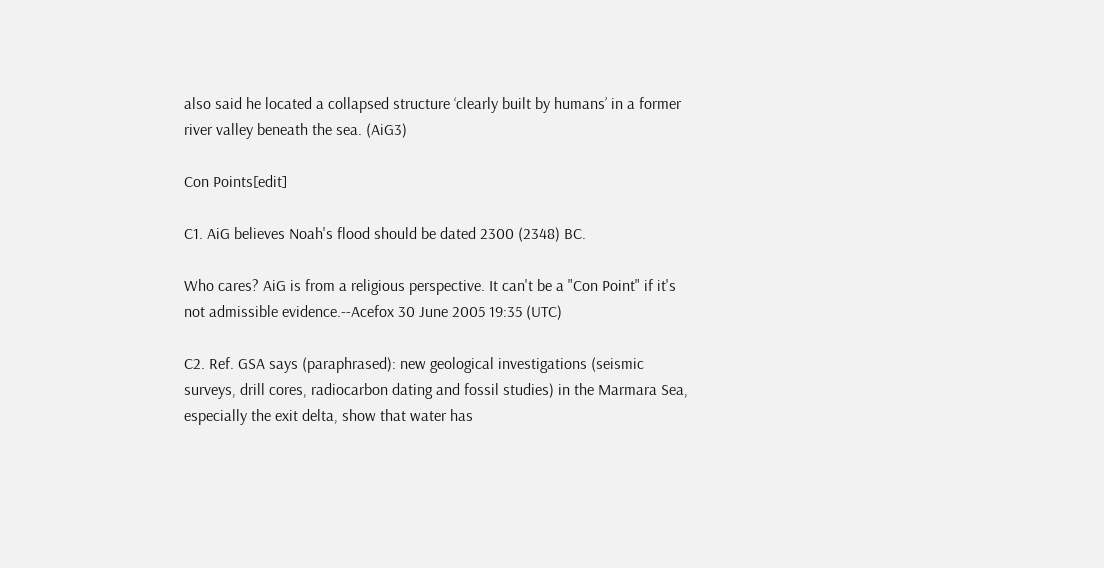also said he located a collapsed structure ‘clearly built by humans’ in a former river valley beneath the sea. (AiG3)

Con Points[edit]

C1. AiG believes Noah's flood should be dated 2300 (2348) BC.

Who cares? AiG is from a religious perspective. It can't be a "Con Point" if it's not admissible evidence.--Acefox 30 June 2005 19:35 (UTC)

C2. Ref. GSA says (paraphrased): new geological investigations (seismic surveys, drill cores, radiocarbon dating and fossil studies) in the Marmara Sea, especially the exit delta, show that water has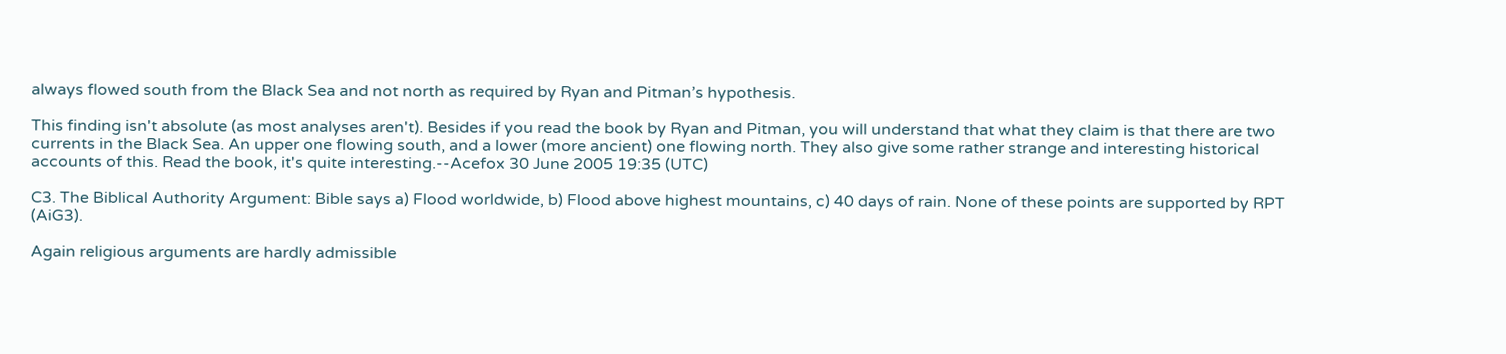always flowed south from the Black Sea and not north as required by Ryan and Pitman’s hypothesis.

This finding isn't absolute (as most analyses aren't). Besides if you read the book by Ryan and Pitman, you will understand that what they claim is that there are two currents in the Black Sea. An upper one flowing south, and a lower (more ancient) one flowing north. They also give some rather strange and interesting historical accounts of this. Read the book, it's quite interesting.--Acefox 30 June 2005 19:35 (UTC)

C3. The Biblical Authority Argument: Bible says a) Flood worldwide, b) Flood above highest mountains, c) 40 days of rain. None of these points are supported by RPT (AiG3).

Again religious arguments are hardly admissible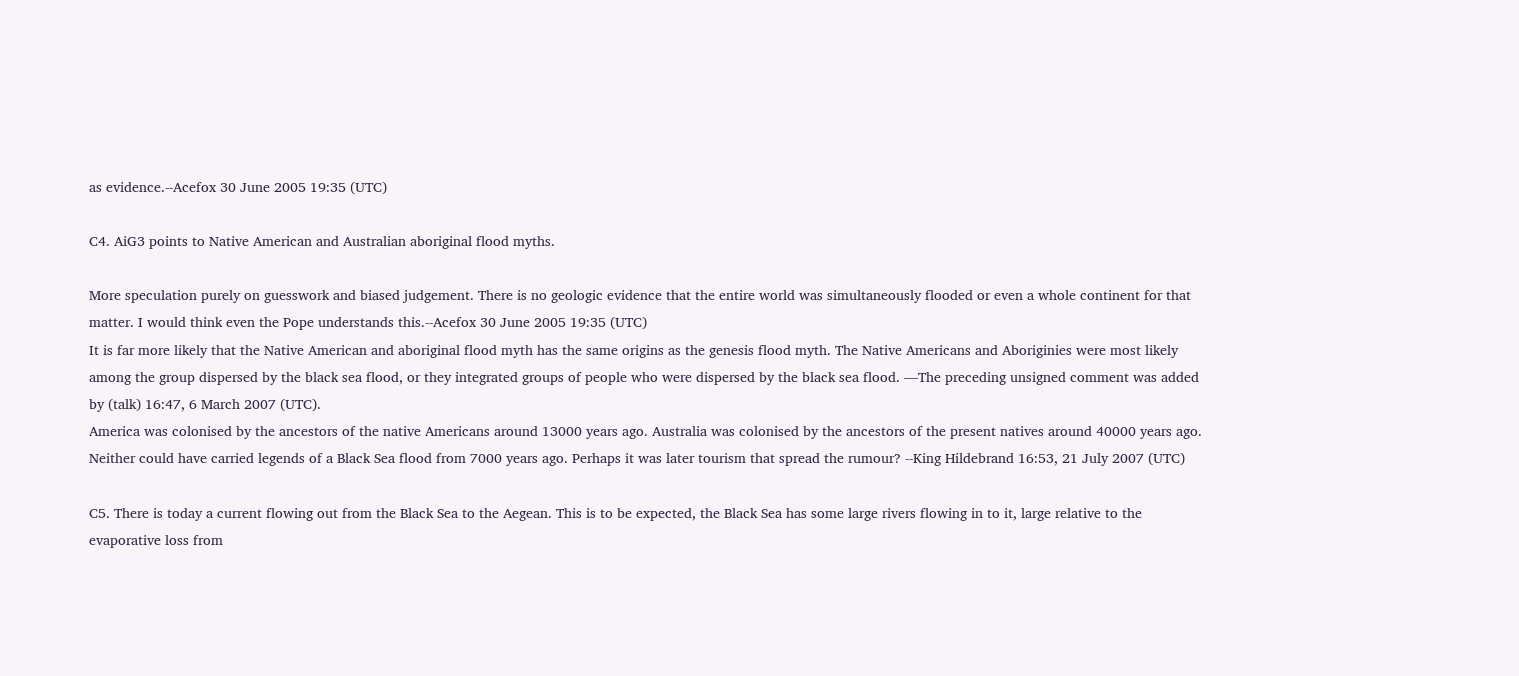as evidence.--Acefox 30 June 2005 19:35 (UTC)

C4. AiG3 points to Native American and Australian aboriginal flood myths.

More speculation purely on guesswork and biased judgement. There is no geologic evidence that the entire world was simultaneously flooded or even a whole continent for that matter. I would think even the Pope understands this.--Acefox 30 June 2005 19:35 (UTC)
It is far more likely that the Native American and aboriginal flood myth has the same origins as the genesis flood myth. The Native Americans and Aboriginies were most likely among the group dispersed by the black sea flood, or they integrated groups of people who were dispersed by the black sea flood. —The preceding unsigned comment was added by (talk) 16:47, 6 March 2007 (UTC).
America was colonised by the ancestors of the native Americans around 13000 years ago. Australia was colonised by the ancestors of the present natives around 40000 years ago. Neither could have carried legends of a Black Sea flood from 7000 years ago. Perhaps it was later tourism that spread the rumour? --King Hildebrand 16:53, 21 July 2007 (UTC)

C5. There is today a current flowing out from the Black Sea to the Aegean. This is to be expected, the Black Sea has some large rivers flowing in to it, large relative to the evaporative loss from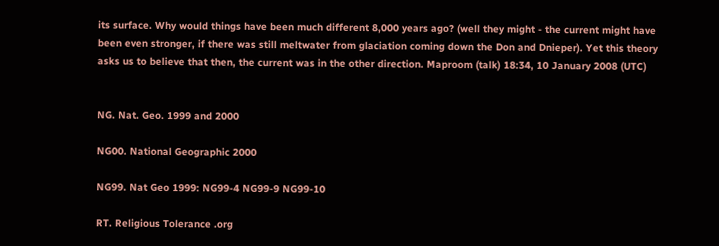its surface. Why would things have been much different 8,000 years ago? (well they might - the current might have been even stronger, if there was still meltwater from glaciation coming down the Don and Dnieper). Yet this theory asks us to believe that then, the current was in the other direction. Maproom (talk) 18:34, 10 January 2008 (UTC)


NG. Nat. Geo. 1999 and 2000

NG00. National Geographic 2000

NG99. Nat Geo 1999: NG99-4 NG99-9 NG99-10

RT. Religious Tolerance .org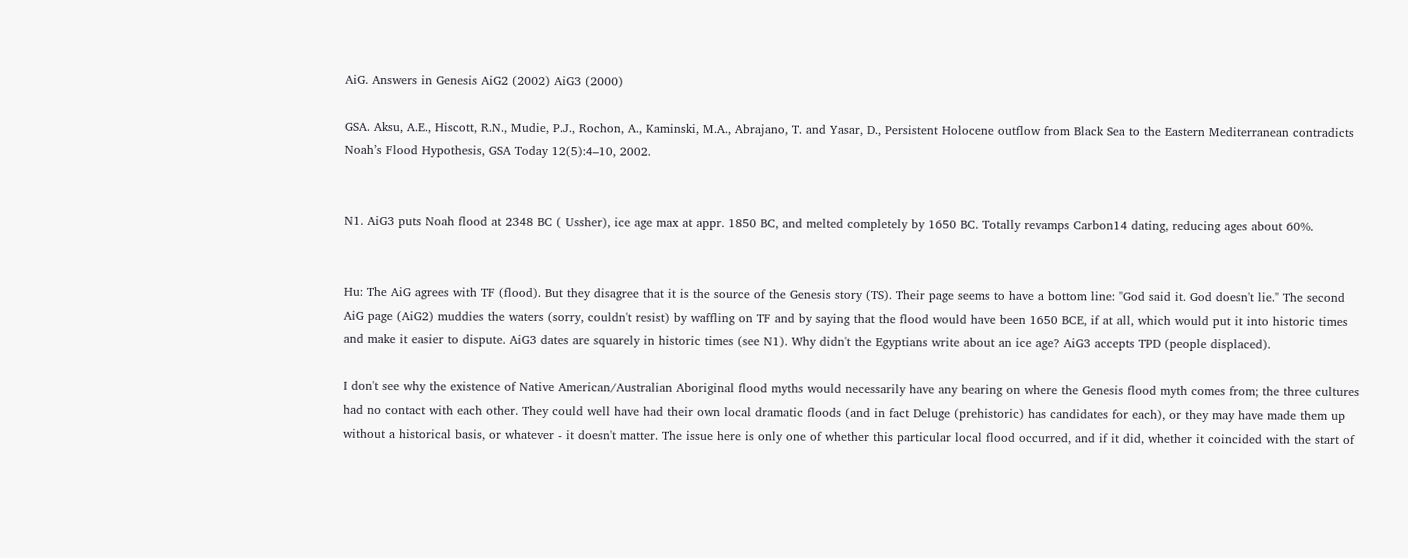AiG. Answers in Genesis AiG2 (2002) AiG3 (2000)

GSA. Aksu, A.E., Hiscott, R.N., Mudie, P.J., Rochon, A., Kaminski, M.A., Abrajano, T. and Yasar, D., Persistent Holocene outflow from Black Sea to the Eastern Mediterranean contradicts Noah’s Flood Hypothesis, GSA Today 12(5):4–10, 2002.


N1. AiG3 puts Noah flood at 2348 BC ( Ussher), ice age max at appr. 1850 BC, and melted completely by 1650 BC. Totally revamps Carbon14 dating, reducing ages about 60%.


Hu: The AiG agrees with TF (flood). But they disagree that it is the source of the Genesis story (TS). Their page seems to have a bottom line: "God said it. God doesn't lie." The second AiG page (AiG2) muddies the waters (sorry, couldn't resist) by waffling on TF and by saying that the flood would have been 1650 BCE, if at all, which would put it into historic times and make it easier to dispute. AiG3 dates are squarely in historic times (see N1). Why didn't the Egyptians write about an ice age? AiG3 accepts TPD (people displaced).

I don't see why the existence of Native American/Australian Aboriginal flood myths would necessarily have any bearing on where the Genesis flood myth comes from; the three cultures had no contact with each other. They could well have had their own local dramatic floods (and in fact Deluge (prehistoric) has candidates for each), or they may have made them up without a historical basis, or whatever - it doesn't matter. The issue here is only one of whether this particular local flood occurred, and if it did, whether it coincided with the start of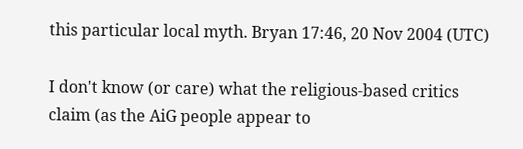this particular local myth. Bryan 17:46, 20 Nov 2004 (UTC)

I don't know (or care) what the religious-based critics claim (as the AiG people appear to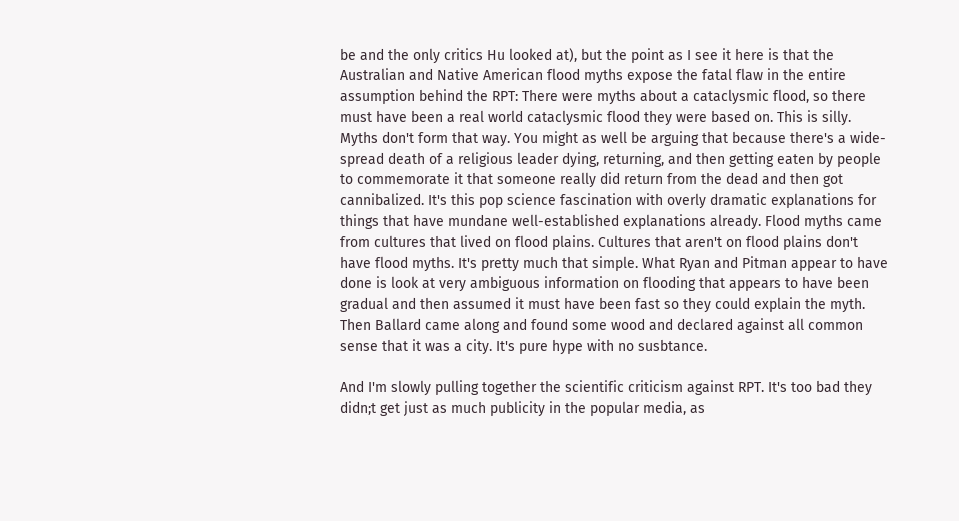be and the only critics Hu looked at), but the point as I see it here is that the Australian and Native American flood myths expose the fatal flaw in the entire assumption behind the RPT: There were myths about a cataclysmic flood, so there must have been a real world cataclysmic flood they were based on. This is silly. Myths don't form that way. You might as well be arguing that because there's a wide-spread death of a religious leader dying, returning, and then getting eaten by people to commemorate it that someone really did return from the dead and then got cannibalized. It's this pop science fascination with overly dramatic explanations for things that have mundane well-established explanations already. Flood myths came from cultures that lived on flood plains. Cultures that aren't on flood plains don't have flood myths. It's pretty much that simple. What Ryan and Pitman appear to have done is look at very ambiguous information on flooding that appears to have been gradual and then assumed it must have been fast so they could explain the myth. Then Ballard came along and found some wood and declared against all common sense that it was a city. It's pure hype with no susbtance.

And I'm slowly pulling together the scientific criticism against RPT. It's too bad they didn;t get just as much publicity in the popular media, as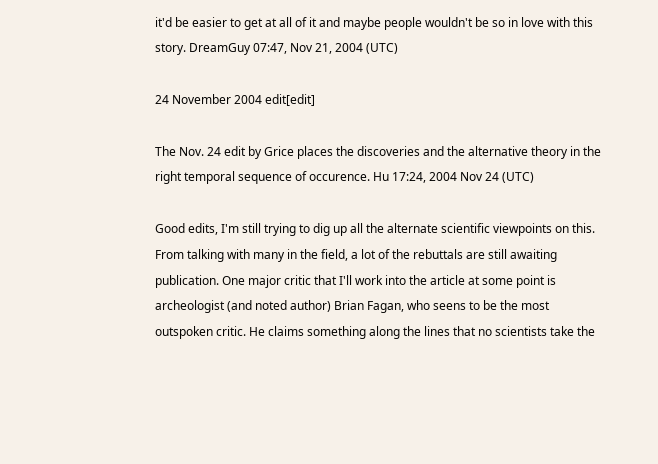it'd be easier to get at all of it and maybe people wouldn't be so in love with this story. DreamGuy 07:47, Nov 21, 2004 (UTC)

24 November 2004 edit[edit]

The Nov. 24 edit by Grice places the discoveries and the alternative theory in the right temporal sequence of occurence. Hu 17:24, 2004 Nov 24 (UTC)

Good edits, I'm still trying to dig up all the alternate scientific viewpoints on this. From talking with many in the field, a lot of the rebuttals are still awaiting publication. One major critic that I'll work into the article at some point is archeologist (and noted author) Brian Fagan, who seens to be the most outspoken critic. He claims something along the lines that no scientists take the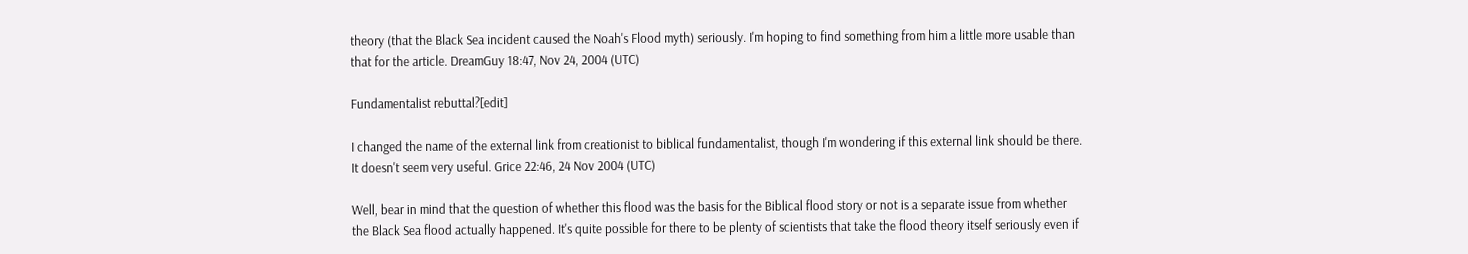theory (that the Black Sea incident caused the Noah's Flood myth) seriously. I'm hoping to find something from him a little more usable than that for the article. DreamGuy 18:47, Nov 24, 2004 (UTC)

Fundamentalist rebuttal?[edit]

I changed the name of the external link from creationist to biblical fundamentalist, though I'm wondering if this external link should be there. It doesn't seem very useful. Grice 22:46, 24 Nov 2004 (UTC)

Well, bear in mind that the question of whether this flood was the basis for the Biblical flood story or not is a separate issue from whether the Black Sea flood actually happened. It's quite possible for there to be plenty of scientists that take the flood theory itself seriously even if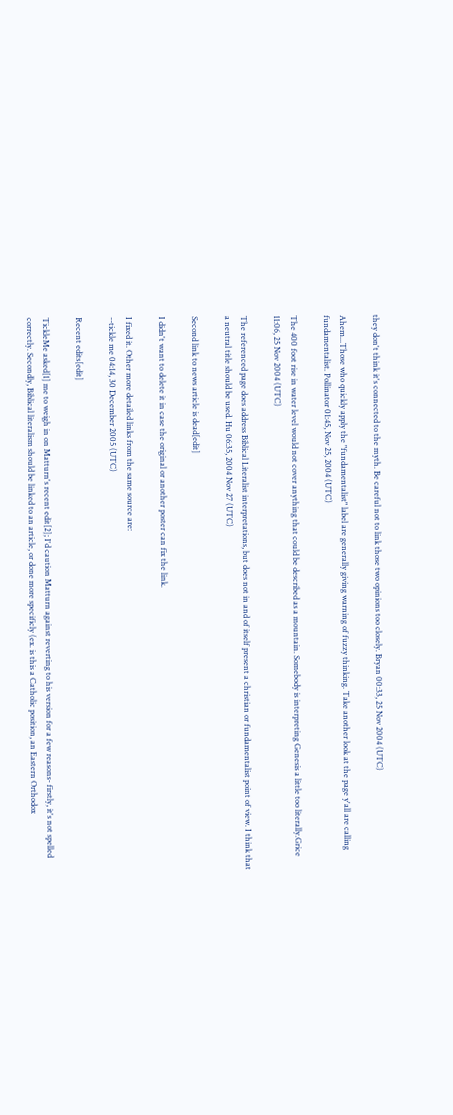they don't think it's connected to the myth. Be careful not to link those two opinions too closely. Bryan 00:33, 25 Nov 2004 (UTC)

Ahem...Those who quickly apply the "fundamentalist" label are generally giving warning of fuzzy thinking. Take another look at the page y'all are calling fundamentalist. Pollinator 01:45, Nov 25, 2004 (UTC)

The 400 foot rise in water level would not cover anything that could be described as a mountain. Somebody is interpreting Genesis a little too literally.Grice 11:06, 25 Nov 2004 (UTC)

The referenced page does address Biblical Literalist interpretations, but does not in and of itself present a christian or fundamentalist point of view. I think that a neutral title should be used. Hu 06:35, 2004 Nov 27 (UTC)

Second link to news article is dead[edit]

I didn't want to delete it in case the original or another poster can fix the link.

I fixed it. Other more detailed links from the same source are:
--tickle me 04:14, 30 December 2005 (UTC)

Recent edits[edit]

TickleMe asked[1] me to weigh in on Matturn's recent edit[2]; I'd caution Matturn against reverting to his version for a few reasons- firstly, it's not spelled correctly. Secondly, Biblical literalism should be linked to an article, or done more specificly (ex. is this a Catholic position, an Eastern Orthodox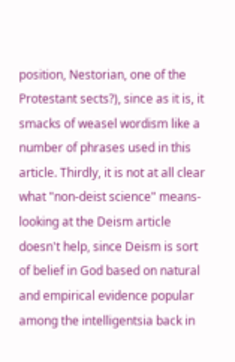position, Nestorian, one of the Protestant sects?), since as it is, it smacks of weasel wordism like a number of phrases used in this article. Thirdly, it is not at all clear what "non-deist science" means- looking at the Deism article doesn't help, since Deism is sort of belief in God based on natural and empirical evidence popular among the intelligentsia back in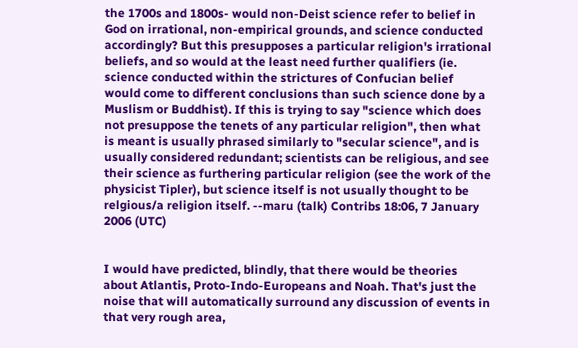the 1700s and 1800s- would non-Deist science refer to belief in God on irrational, non-empirical grounds, and science conducted accordingly? But this presupposes a particular religion's irrational beliefs, and so would at the least need further qualifiers (ie. science conducted within the strictures of Confucian belief would come to different conclusions than such science done by a Muslism or Buddhist). If this is trying to say "science which does not presuppose the tenets of any particular religion", then what is meant is usually phrased similarly to "secular science", and is usually considered redundant; scientists can be religious, and see their science as furthering particular religion (see the work of the physicist Tipler), but science itself is not usually thought to be relgious/a religion itself. --maru (talk) Contribs 18:06, 7 January 2006 (UTC)


I would have predicted, blindly, that there would be theories about Atlantis, Proto-Indo-Europeans and Noah. That's just the noise that will automatically surround any discussion of events in that very rough area,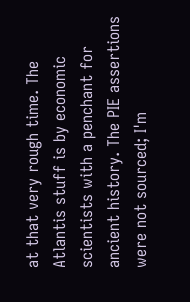at that very rough time. The Atlantis stuff is by economic scientists with a penchant for ancient history. The PIE assertions were not sourced; I'm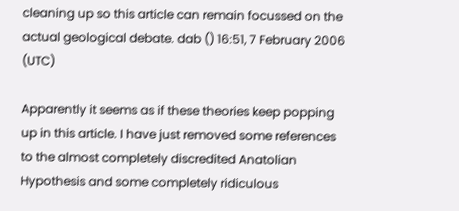cleaning up so this article can remain focussed on the actual geological debate. dab () 16:51, 7 February 2006 (UTC)

Apparently it seems as if these theories keep popping up in this article. I have just removed some references to the almost completely discredited Anatolian Hypothesis and some completely ridiculous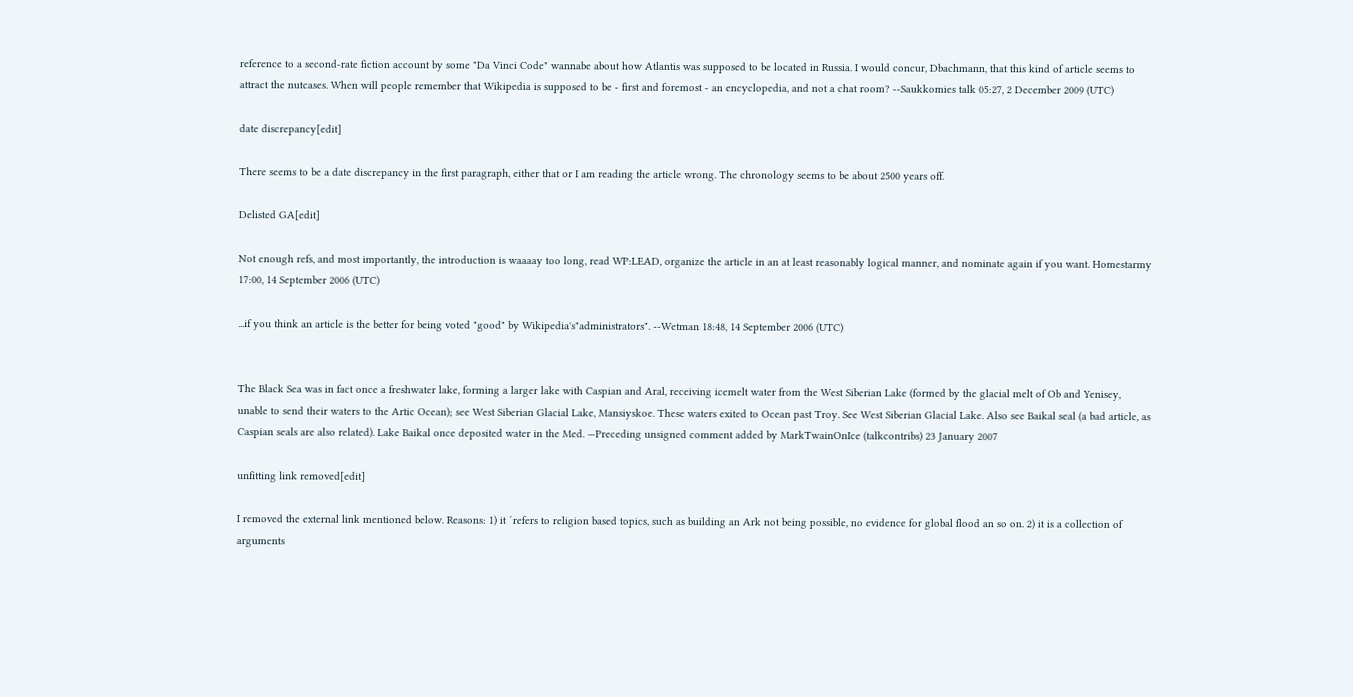reference to a second-rate fiction account by some "Da Vinci Code" wannabe about how Atlantis was supposed to be located in Russia. I would concur, Dbachmann, that this kind of article seems to attract the nutcases. When will people remember that Wikipedia is supposed to be - first and foremost - an encyclopedia, and not a chat room? --Saukkomies talk 05:27, 2 December 2009 (UTC)

date discrepancy[edit]

There seems to be a date discrepancy in the first paragraph, either that or I am reading the article wrong. The chronology seems to be about 2500 years off.

Delisted GA[edit]

Not enough refs, and most importantly, the introduction is waaaay too long, read WP:LEAD, organize the article in an at least reasonably logical manner, and nominate again if you want. Homestarmy 17:00, 14 September 2006 (UTC)

...if you think an article is the better for being voted "good" by Wikipedia's"administrators". --Wetman 18:48, 14 September 2006 (UTC)


The Black Sea was in fact once a freshwater lake, forming a larger lake with Caspian and Aral, receiving icemelt water from the West Siberian Lake (formed by the glacial melt of Ob and Yenisey, unable to send their waters to the Artic Ocean); see West Siberian Glacial Lake, Mansiyskoe. These waters exited to Ocean past Troy. See West Siberian Glacial Lake. Also see Baikal seal (a bad article, as Caspian seals are also related). Lake Baikal once deposited water in the Med. —Preceding unsigned comment added by MarkTwainOnIce (talkcontribs) 23 January 2007

unfitting link removed[edit]

I removed the external link mentioned below. Reasons: 1) it ´refers to religion based topics, such as building an Ark not being possible, no evidence for global flood an so on. 2) it is a collection of arguments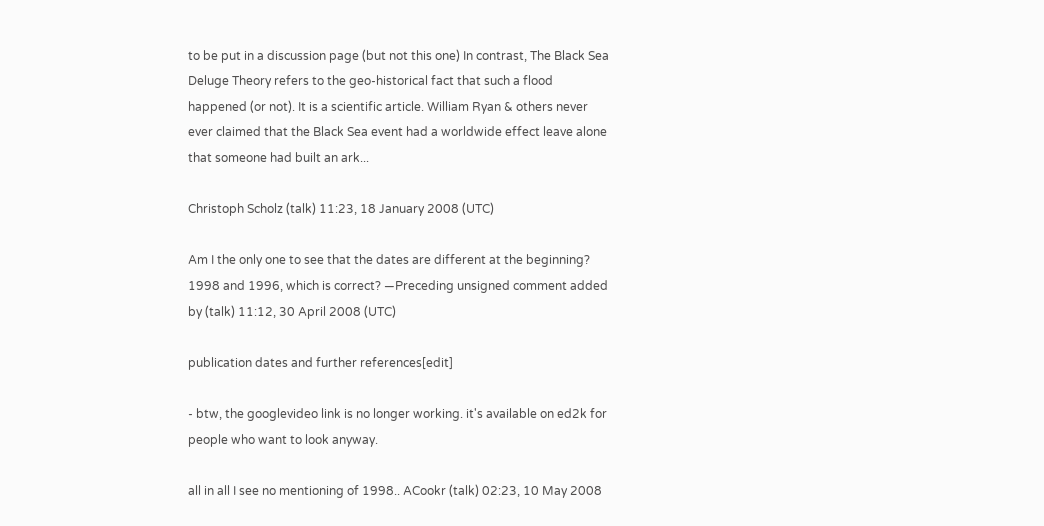to be put in a discussion page (but not this one) In contrast, The Black Sea Deluge Theory refers to the geo-historical fact that such a flood happened (or not). It is a scientific article. William Ryan & others never ever claimed that the Black Sea event had a worldwide effect leave alone that someone had built an ark...

Christoph Scholz (talk) 11:23, 18 January 2008 (UTC)

Am I the only one to see that the dates are different at the beginning? 1998 and 1996, which is correct? —Preceding unsigned comment added by (talk) 11:12, 30 April 2008 (UTC)

publication dates and further references[edit]

- btw, the googlevideo link is no longer working. it's available on ed2k for people who want to look anyway.

all in all I see no mentioning of 1998.. ACookr (talk) 02:23, 10 May 2008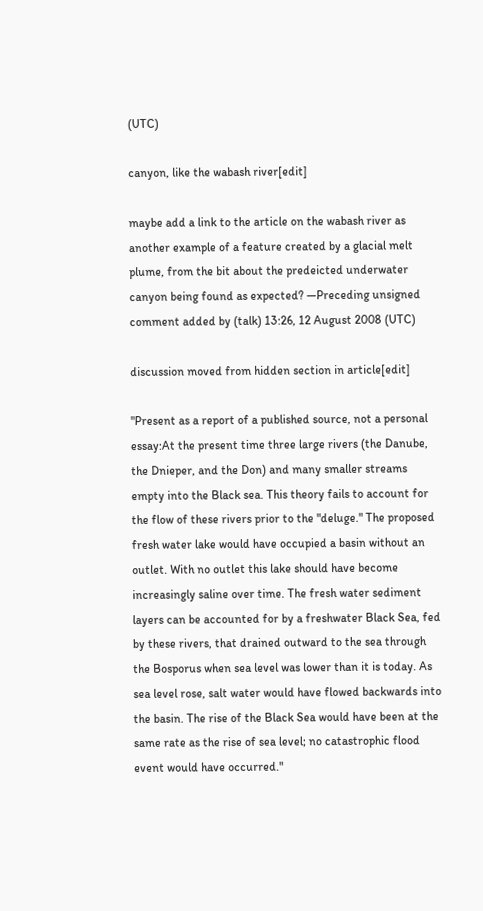(UTC)

canyon, like the wabash river[edit]

maybe add a link to the article on the wabash river as another example of a feature created by a glacial melt plume, from the bit about the predeicted underwater canyon being found as expected? —Preceding unsigned comment added by (talk) 13:26, 12 August 2008 (UTC)

discussion moved from hidden section in article[edit]

"Present as a report of a published source, not a personal essay:At the present time three large rivers (the Danube, the Dnieper, and the Don) and many smaller streams empty into the Black sea. This theory fails to account for the flow of these rivers prior to the "deluge." The proposed fresh water lake would have occupied a basin without an outlet. With no outlet this lake should have become increasingly saline over time. The fresh water sediment layers can be accounted for by a freshwater Black Sea, fed by these rivers, that drained outward to the sea through the Bosporus when sea level was lower than it is today. As sea level rose, salt water would have flowed backwards into the basin. The rise of the Black Sea would have been at the same rate as the rise of sea level; no catastrophic flood event would have occurred."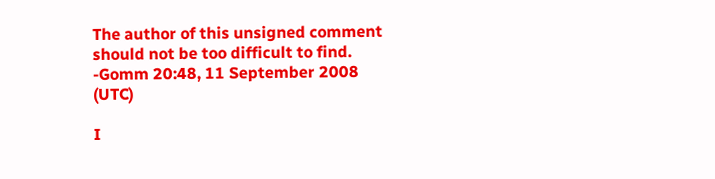The author of this unsigned comment should not be too difficult to find. -Gomm 20:48, 11 September 2008 (UTC)

I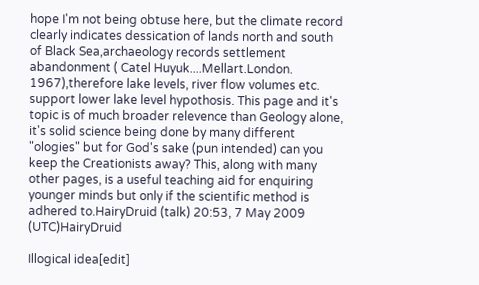hope I'm not being obtuse here, but the climate record clearly indicates dessication of lands north and south of Black Sea,archaeology records settlement abandonment ( Catel Huyuk....Mellart.London. 1967),therefore lake levels, river flow volumes etc. support lower lake level hypothosis. This page and it's topic is of much broader relevence than Geology alone, it's solid science being done by many different "ologies" but for God's sake (pun intended) can you keep the Creationists away? This, along with many other pages, is a useful teaching aid for enquiring younger minds but only if the scientific method is adhered to.HairyDruid (talk) 20:53, 7 May 2009 (UTC)HairyDruid

Illogical idea[edit]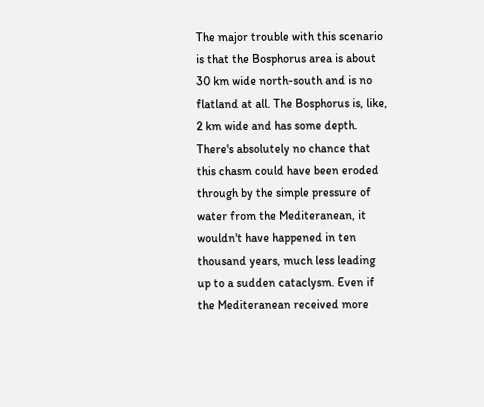The major trouble with this scenario is that the Bosphorus area is about 30 km wide north-south and is no flatland at all. The Bosphorus is, like, 2 km wide and has some depth. There's absolutely no chance that this chasm could have been eroded through by the simple pressure of water from the Mediteranean, it wouldn't have happened in ten thousand years, much less leading up to a sudden cataclysm. Even if the Mediteranean received more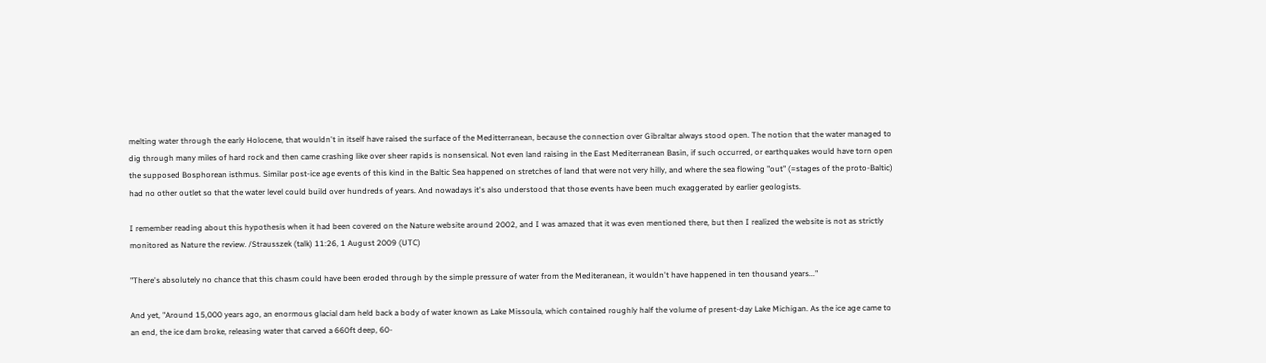melting water through the early Holocene, that wouldn't in itself have raised the surface of the Meditterranean, because the connection over Gibraltar always stood open. The notion that the water managed to dig through many miles of hard rock and then came crashing like over sheer rapids is nonsensical. Not even land raising in the East Mediterranean Basin, if such occurred, or earthquakes would have torn open the supposed Bosphorean isthmus. Similar post-ice age events of this kind in the Baltic Sea happened on stretches of land that were not very hilly, and where the sea flowing "out" (=stages of the proto-Baltic) had no other outlet so that the water level could build over hundreds of years. And nowadays it's also understood that those events have been much exaggerated by earlier geologists.

I remember reading about this hypothesis when it had been covered on the Nature website around 2002, and I was amazed that it was even mentioned there, but then I realized the website is not as strictly monitored as Nature the review. /Strausszek (talk) 11:26, 1 August 2009 (UTC)

"There's absolutely no chance that this chasm could have been eroded through by the simple pressure of water from the Mediteranean, it wouldn't have happened in ten thousand years..."

And yet, "Around 15,000 years ago, an enormous glacial dam held back a body of water known as Lake Missoula, which contained roughly half the volume of present-day Lake Michigan. As the ice age came to an end, the ice dam broke, releasing water that carved a 660ft deep, 60-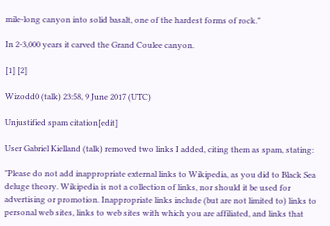mile-long canyon into solid basalt, one of the hardest forms of rock."

In 2-3,000 years it carved the Grand Coulee canyon.

[1] [2]

Wizodd0 (talk) 23:58, 9 June 2017 (UTC)

Unjustified spam citation[edit]

User Gabriel Kielland (talk) removed two links I added, citing them as spam, stating:

"Please do not add inappropriate external links to Wikipedia, as you did to Black Sea deluge theory. Wikipedia is not a collection of links, nor should it be used for advertising or promotion. Inappropriate links include (but are not limited to) links to personal web sites, links to web sites with which you are affiliated, and links that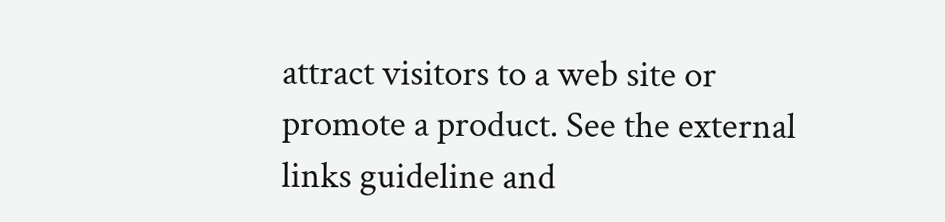attract visitors to a web site or promote a product. See the external links guideline and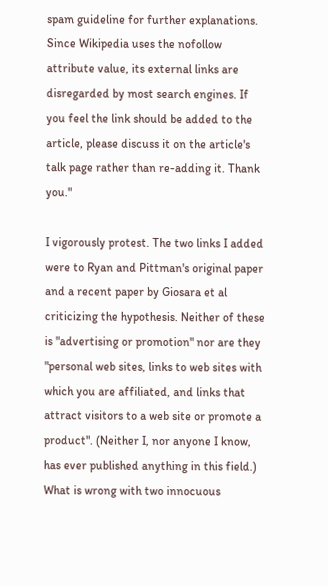spam guideline for further explanations. Since Wikipedia uses the nofollow attribute value, its external links are disregarded by most search engines. If you feel the link should be added to the article, please discuss it on the article's talk page rather than re-adding it. Thank you."

I vigorously protest. The two links I added were to Ryan and Pittman's original paper and a recent paper by Giosara et al criticizing the hypothesis. Neither of these is "advertising or promotion" nor are they "personal web sites, links to web sites with which you are affiliated, and links that attract visitors to a web site or promote a product". (Neither I, nor anyone I know, has ever published anything in this field.) What is wrong with two innocuous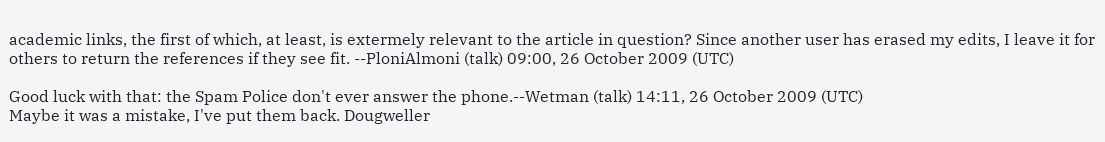academic links, the first of which, at least, is extermely relevant to the article in question? Since another user has erased my edits, I leave it for others to return the references if they see fit. --PloniAlmoni (talk) 09:00, 26 October 2009 (UTC)

Good luck with that: the Spam Police don't ever answer the phone.--Wetman (talk) 14:11, 26 October 2009 (UTC)
Maybe it was a mistake, I've put them back. Dougweller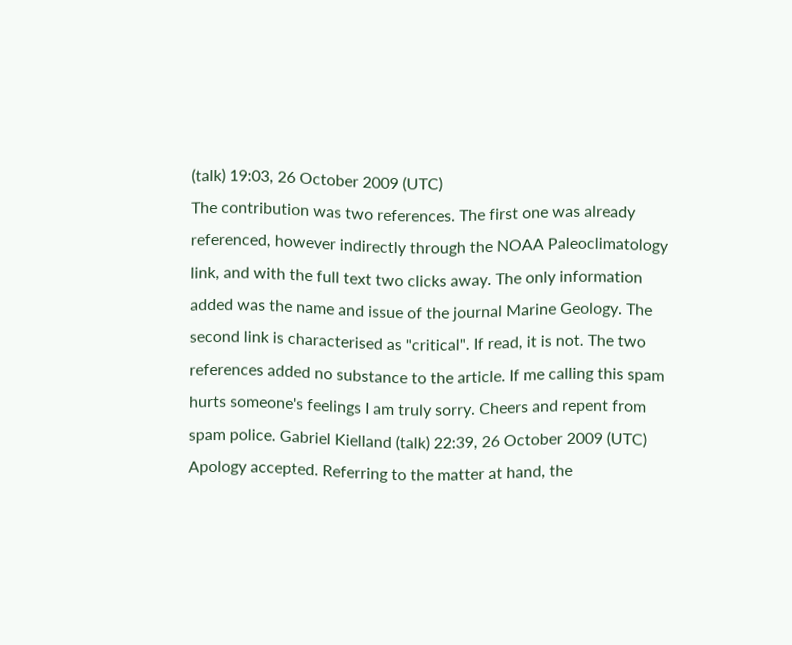(talk) 19:03, 26 October 2009 (UTC)
The contribution was two references. The first one was already referenced, however indirectly through the NOAA Paleoclimatology link, and with the full text two clicks away. The only information added was the name and issue of the journal Marine Geology. The second link is characterised as "critical". If read, it is not. The two references added no substance to the article. If me calling this spam hurts someone's feelings I am truly sorry. Cheers and repent from spam police. Gabriel Kielland (talk) 22:39, 26 October 2009 (UTC)
Apology accepted. Referring to the matter at hand, the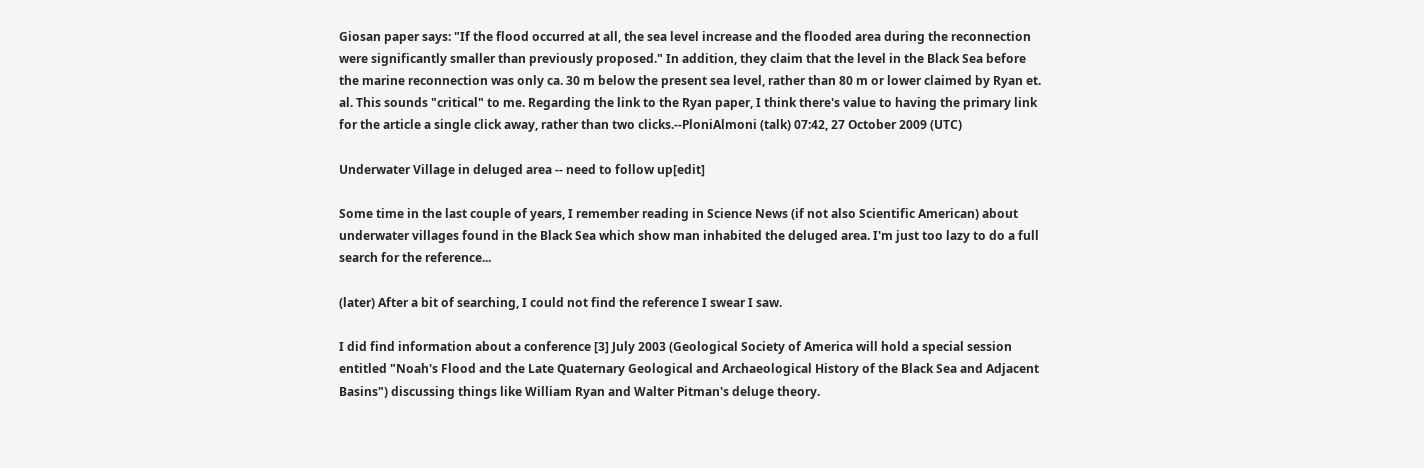Giosan paper says: "If the flood occurred at all, the sea level increase and the flooded area during the reconnection were significantly smaller than previously proposed." In addition, they claim that the level in the Black Sea before the marine reconnection was only ca. 30 m below the present sea level, rather than 80 m or lower claimed by Ryan et. al. This sounds "critical" to me. Regarding the link to the Ryan paper, I think there's value to having the primary link for the article a single click away, rather than two clicks.--PloniAlmoni (talk) 07:42, 27 October 2009 (UTC)

Underwater Village in deluged area -- need to follow up[edit]

Some time in the last couple of years, I remember reading in Science News (if not also Scientific American) about underwater villages found in the Black Sea which show man inhabited the deluged area. I'm just too lazy to do a full search for the reference...

(later) After a bit of searching, I could not find the reference I swear I saw.

I did find information about a conference [3] July 2003 (Geological Society of America will hold a special session entitled "Noah's Flood and the Late Quaternary Geological and Archaeological History of the Black Sea and Adjacent Basins") discussing things like William Ryan and Walter Pitman's deluge theory.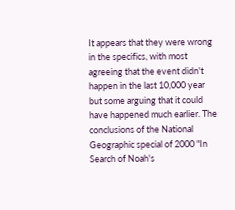It appears that they were wrong in the specifics, with most agreeing that the event didn't happen in the last 10,000 year but some arguing that it could have happened much earlier. The conclusions of the National Geographic special of 2000 "In Search of Noah's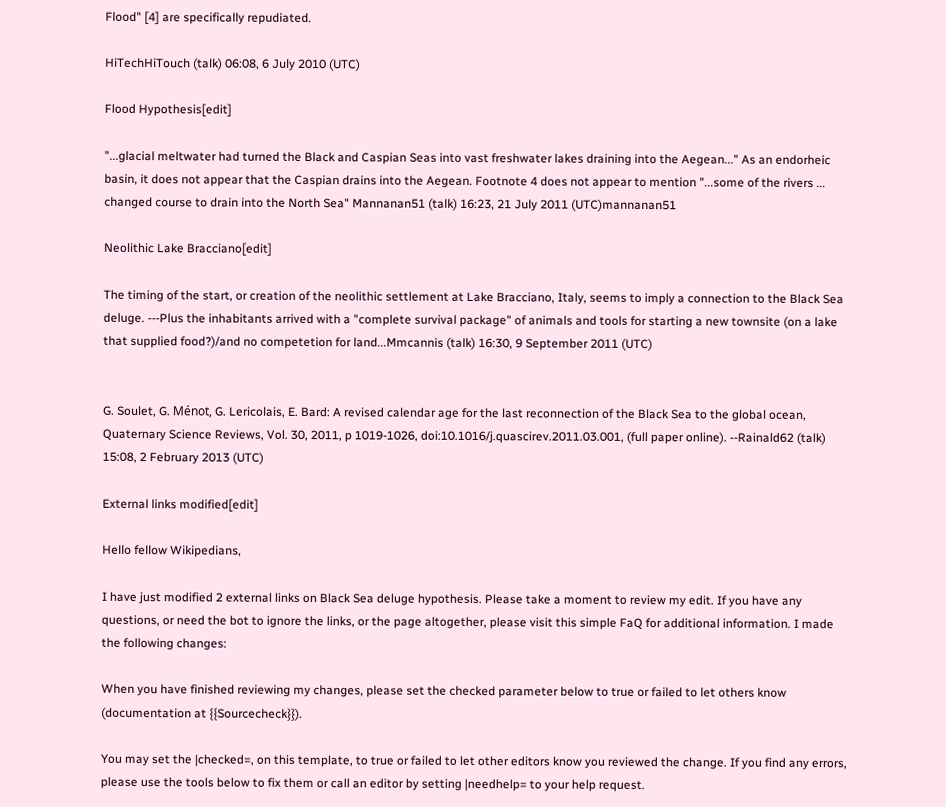Flood" [4] are specifically repudiated.

HiTechHiTouch (talk) 06:08, 6 July 2010 (UTC)

Flood Hypothesis[edit]

"...glacial meltwater had turned the Black and Caspian Seas into vast freshwater lakes draining into the Aegean..." As an endorheic basin, it does not appear that the Caspian drains into the Aegean. Footnote 4 does not appear to mention "...some of the rivers ... changed course to drain into the North Sea" Mannanan51 (talk) 16:23, 21 July 2011 (UTC)mannanan51

Neolithic Lake Bracciano[edit]

The timing of the start, or creation of the neolithic settlement at Lake Bracciano, Italy, seems to imply a connection to the Black Sea deluge. ---Plus the inhabitants arrived with a "complete survival package" of animals and tools for starting a new townsite (on a lake that supplied food?)/and no competetion for land...Mmcannis (talk) 16:30, 9 September 2011 (UTC)


G. Soulet, G. Ménot, G. Lericolais, E. Bard: A revised calendar age for the last reconnection of the Black Sea to the global ocean, Quaternary Science Reviews, Vol. 30, 2011, p 1019-1026, doi:10.1016/j.quascirev.2011.03.001, (full paper online). --Rainald62 (talk) 15:08, 2 February 2013 (UTC)

External links modified[edit]

Hello fellow Wikipedians,

I have just modified 2 external links on Black Sea deluge hypothesis. Please take a moment to review my edit. If you have any questions, or need the bot to ignore the links, or the page altogether, please visit this simple FaQ for additional information. I made the following changes:

When you have finished reviewing my changes, please set the checked parameter below to true or failed to let others know (documentation at {{Sourcecheck}}).

You may set the |checked=, on this template, to true or failed to let other editors know you reviewed the change. If you find any errors, please use the tools below to fix them or call an editor by setting |needhelp= to your help request.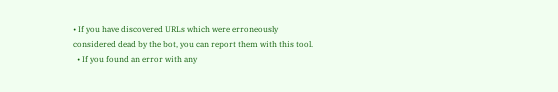• If you have discovered URLs which were erroneously considered dead by the bot, you can report them with this tool.
  • If you found an error with any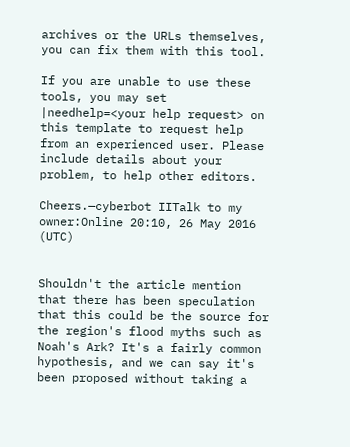archives or the URLs themselves, you can fix them with this tool.

If you are unable to use these tools, you may set |needhelp=<your help request> on this template to request help from an experienced user. Please include details about your problem, to help other editors.

Cheers.—cyberbot IITalk to my owner:Online 20:10, 26 May 2016 (UTC)


Shouldn't the article mention that there has been speculation that this could be the source for the region's flood myths such as Noah's Ark? It's a fairly common hypothesis, and we can say it's been proposed without taking a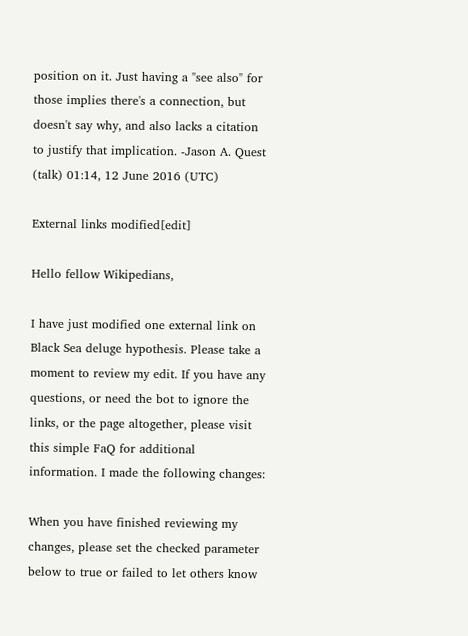position on it. Just having a "see also" for those implies there's a connection, but doesn't say why, and also lacks a citation to justify that implication. -Jason A. Quest (talk) 01:14, 12 June 2016 (UTC)

External links modified[edit]

Hello fellow Wikipedians,

I have just modified one external link on Black Sea deluge hypothesis. Please take a moment to review my edit. If you have any questions, or need the bot to ignore the links, or the page altogether, please visit this simple FaQ for additional information. I made the following changes:

When you have finished reviewing my changes, please set the checked parameter below to true or failed to let others know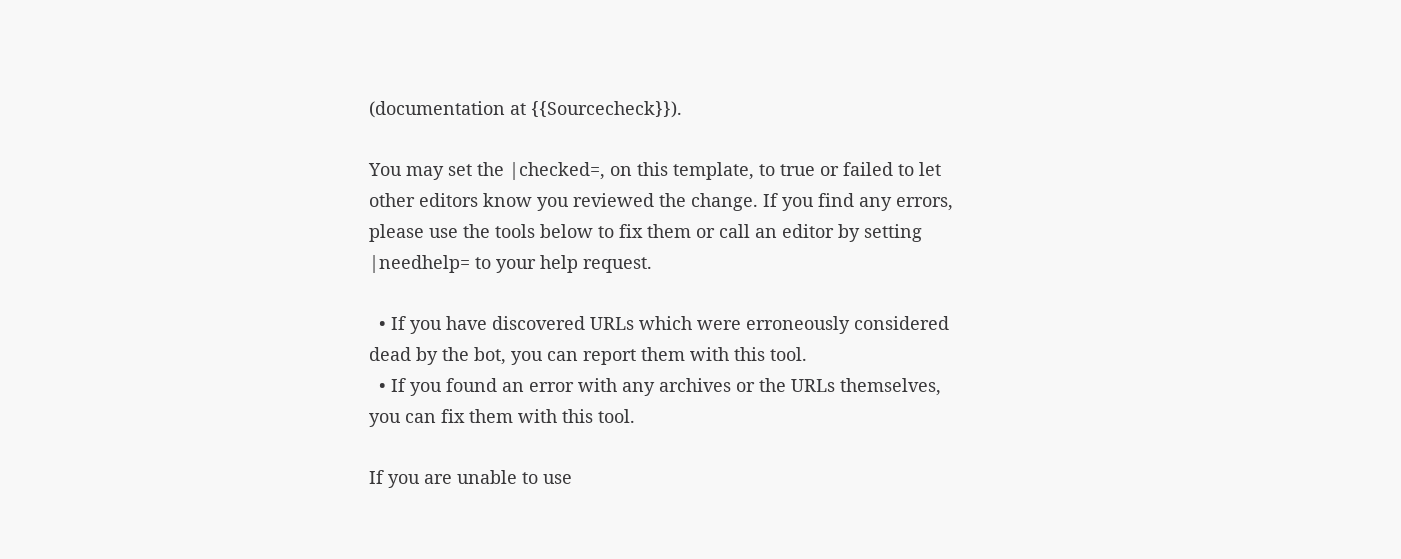(documentation at {{Sourcecheck}}).

You may set the |checked=, on this template, to true or failed to let other editors know you reviewed the change. If you find any errors, please use the tools below to fix them or call an editor by setting |needhelp= to your help request.

  • If you have discovered URLs which were erroneously considered dead by the bot, you can report them with this tool.
  • If you found an error with any archives or the URLs themselves, you can fix them with this tool.

If you are unable to use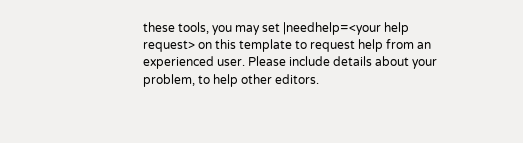these tools, you may set |needhelp=<your help request> on this template to request help from an experienced user. Please include details about your problem, to help other editors.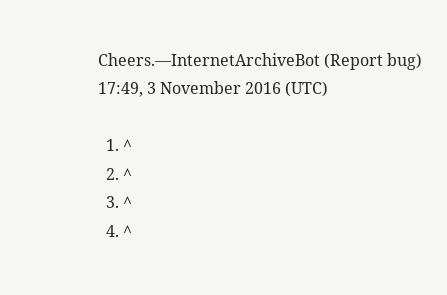Cheers.—InternetArchiveBot (Report bug) 17:49, 3 November 2016 (UTC)

  1. ^
  2. ^
  3. ^
  4. ^